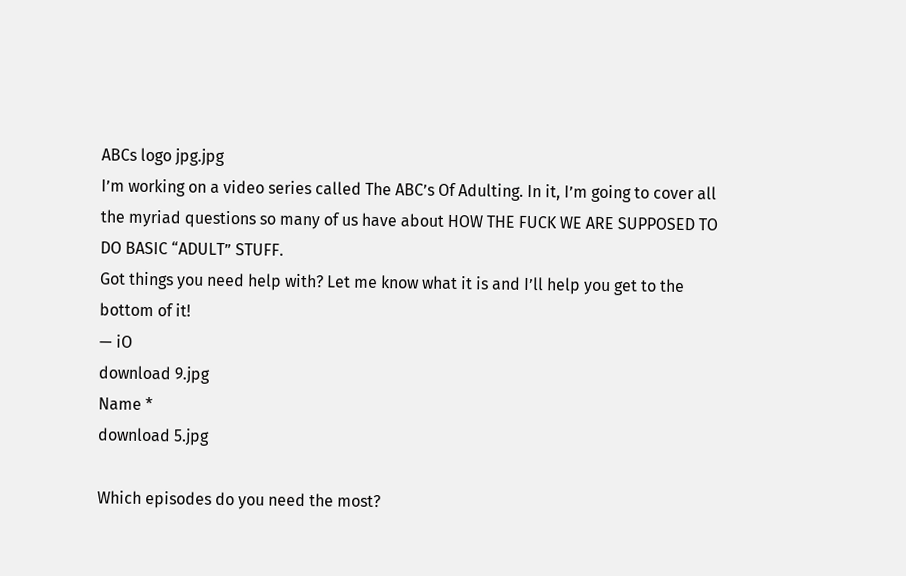ABCs logo jpg.jpg
I’m working on a video series called The ABC’s Of Adulting. In it, I’m going to cover all the myriad questions so many of us have about HOW THE FUCK WE ARE SUPPOSED TO DO BASIC “ADULT” STUFF.
Got things you need help with? Let me know what it is and I’ll help you get to the bottom of it!
— iO
download 9.jpg
Name *
download 5.jpg

Which episodes do you need the most?